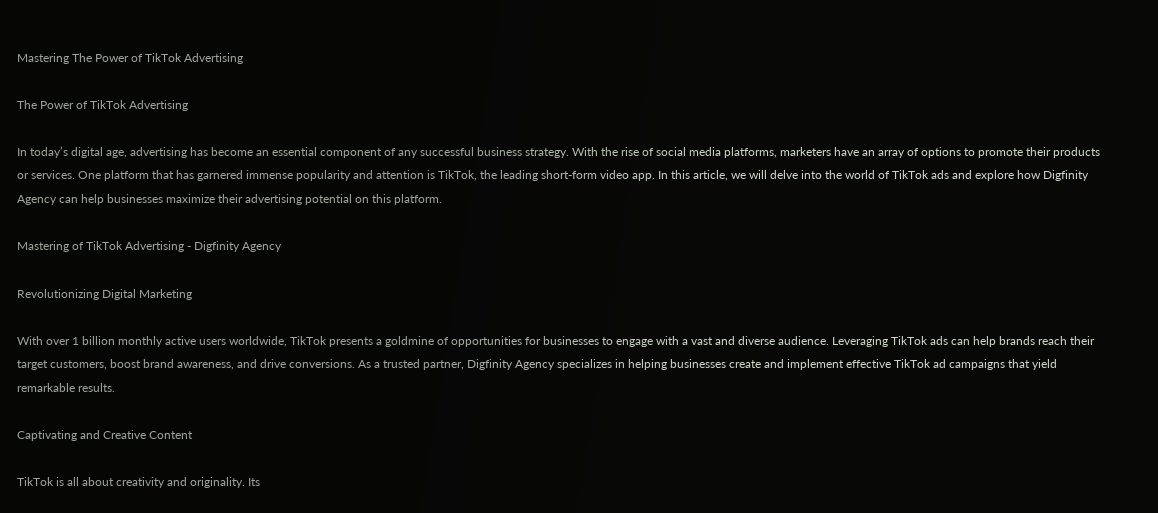Mastering The Power of TikTok Advertising

The Power of TikTok Advertising

In today’s digital age, advertising has become an essential component of any successful business strategy. With the rise of social media platforms, marketers have an array of options to promote their products or services. One platform that has garnered immense popularity and attention is TikTok, the leading short-form video app. In this article, we will delve into the world of TikTok ads and explore how Digfinity Agency can help businesses maximize their advertising potential on this platform.

Mastering of TikTok Advertising - Digfinity Agency

Revolutionizing Digital Marketing

With over 1 billion monthly active users worldwide, TikTok presents a goldmine of opportunities for businesses to engage with a vast and diverse audience. Leveraging TikTok ads can help brands reach their target customers, boost brand awareness, and drive conversions. As a trusted partner, Digfinity Agency specializes in helping businesses create and implement effective TikTok ad campaigns that yield remarkable results.

Captivating and Creative Content

TikTok is all about creativity and originality. Its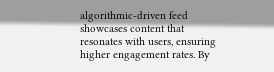algorithmic-driven feed showcases content that resonates with users, ensuring higher engagement rates. By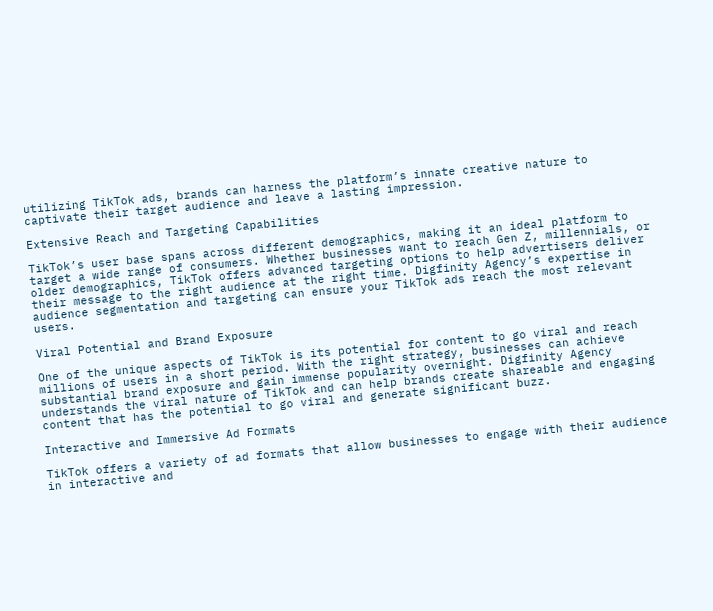utilizing TikTok ads, brands can harness the platform’s innate creative nature to captivate their target audience and leave a lasting impression.

Extensive Reach and Targeting Capabilities

TikTok’s user base spans across different demographics, making it an ideal platform to target a wide range of consumers. Whether businesses want to reach Gen Z, millennials, or older demographics, TikTok offers advanced targeting options to help advertisers deliver their message to the right audience at the right time. Digfinity Agency’s expertise in audience segmentation and targeting can ensure your TikTok ads reach the most relevant users.

Viral Potential and Brand Exposure

One of the unique aspects of TikTok is its potential for content to go viral and reach millions of users in a short period. With the right strategy, businesses can achieve substantial brand exposure and gain immense popularity overnight. Digfinity Agency understands the viral nature of TikTok and can help brands create shareable and engaging content that has the potential to go viral and generate significant buzz.

Interactive and Immersive Ad Formats

TikTok offers a variety of ad formats that allow businesses to engage with their audience in interactive and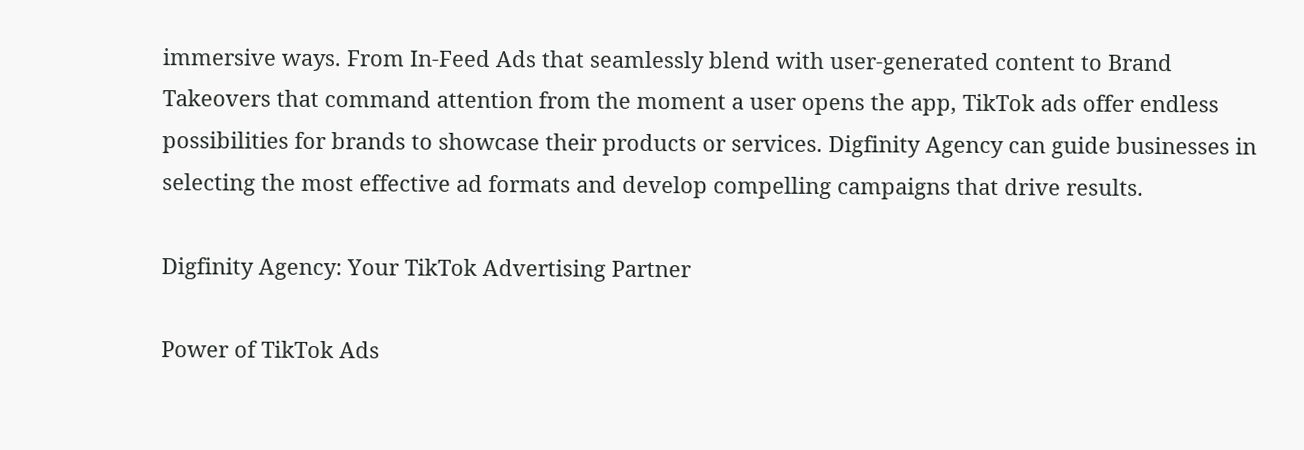immersive ways. From In-Feed Ads that seamlessly blend with user-generated content to Brand Takeovers that command attention from the moment a user opens the app, TikTok ads offer endless possibilities for brands to showcase their products or services. Digfinity Agency can guide businesses in selecting the most effective ad formats and develop compelling campaigns that drive results.

Digfinity Agency: Your TikTok Advertising Partner

Power of TikTok Ads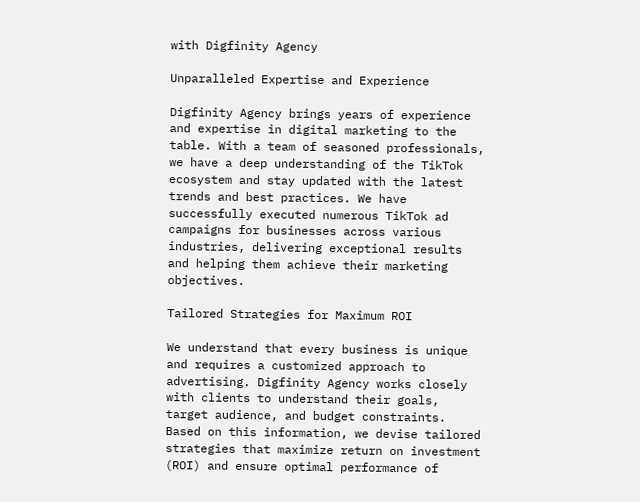with Digfinity Agency

Unparalleled Expertise and Experience

Digfinity Agency brings years of experience and expertise in digital marketing to the table. With a team of seasoned professionals, we have a deep understanding of the TikTok ecosystem and stay updated with the latest trends and best practices. We have successfully executed numerous TikTok ad campaigns for businesses across various industries, delivering exceptional results and helping them achieve their marketing objectives.

Tailored Strategies for Maximum ROI

We understand that every business is unique and requires a customized approach to advertising. Digfinity Agency works closely with clients to understand their goals, target audience, and budget constraints. Based on this information, we devise tailored strategies that maximize return on investment (ROI) and ensure optimal performance of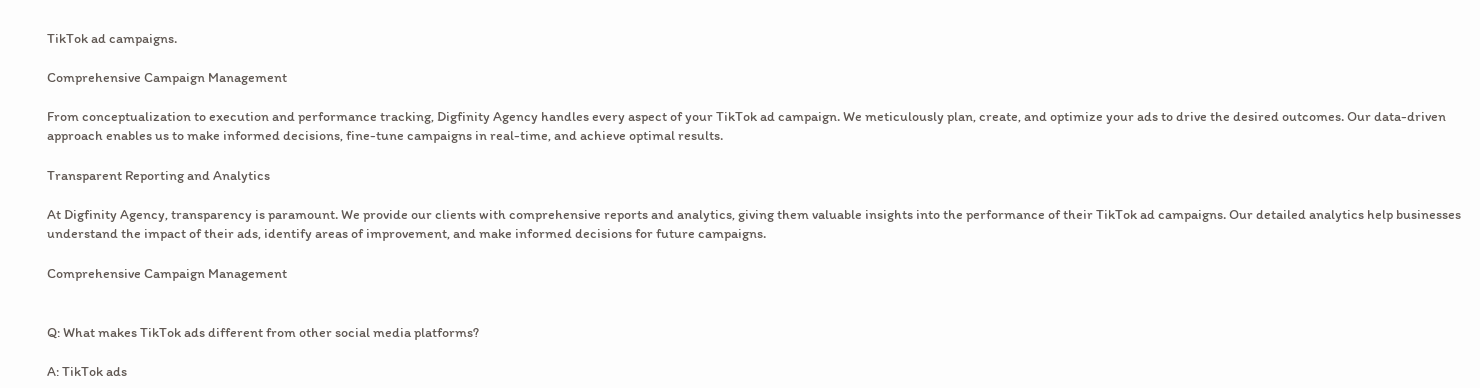TikTok ad campaigns.

Comprehensive Campaign Management

From conceptualization to execution and performance tracking, Digfinity Agency handles every aspect of your TikTok ad campaign. We meticulously plan, create, and optimize your ads to drive the desired outcomes. Our data-driven approach enables us to make informed decisions, fine-tune campaigns in real-time, and achieve optimal results.

Transparent Reporting and Analytics

At Digfinity Agency, transparency is paramount. We provide our clients with comprehensive reports and analytics, giving them valuable insights into the performance of their TikTok ad campaigns. Our detailed analytics help businesses understand the impact of their ads, identify areas of improvement, and make informed decisions for future campaigns.

Comprehensive Campaign Management


Q: What makes TikTok ads different from other social media platforms?

A: TikTok ads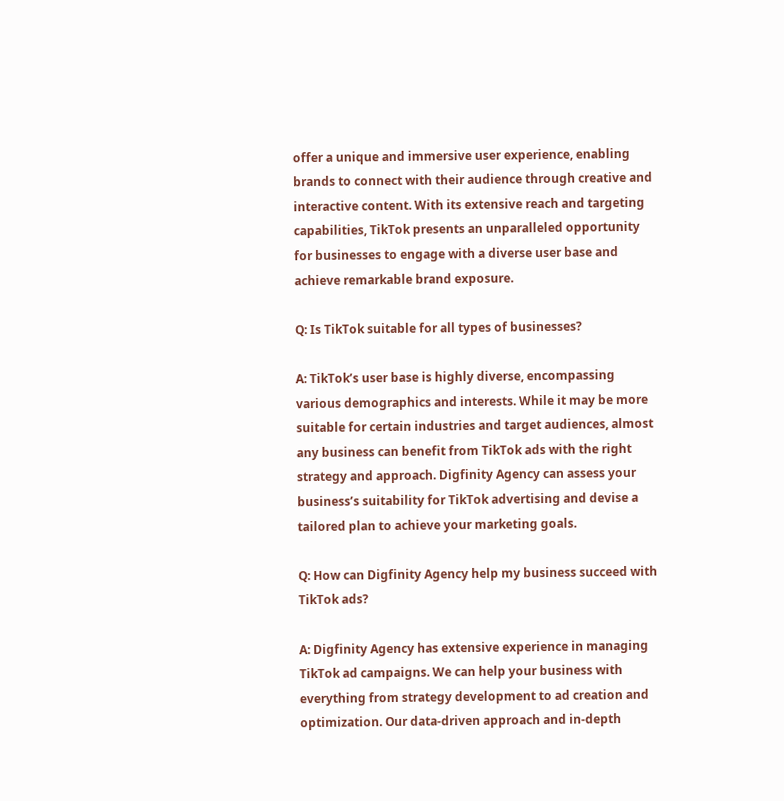offer a unique and immersive user experience, enabling brands to connect with their audience through creative and interactive content. With its extensive reach and targeting capabilities, TikTok presents an unparalleled opportunity for businesses to engage with a diverse user base and achieve remarkable brand exposure.

Q: Is TikTok suitable for all types of businesses?

A: TikTok’s user base is highly diverse, encompassing various demographics and interests. While it may be more suitable for certain industries and target audiences, almost any business can benefit from TikTok ads with the right strategy and approach. Digfinity Agency can assess your business’s suitability for TikTok advertising and devise a tailored plan to achieve your marketing goals.

Q: How can Digfinity Agency help my business succeed with TikTok ads?

A: Digfinity Agency has extensive experience in managing TikTok ad campaigns. We can help your business with everything from strategy development to ad creation and optimization. Our data-driven approach and in-depth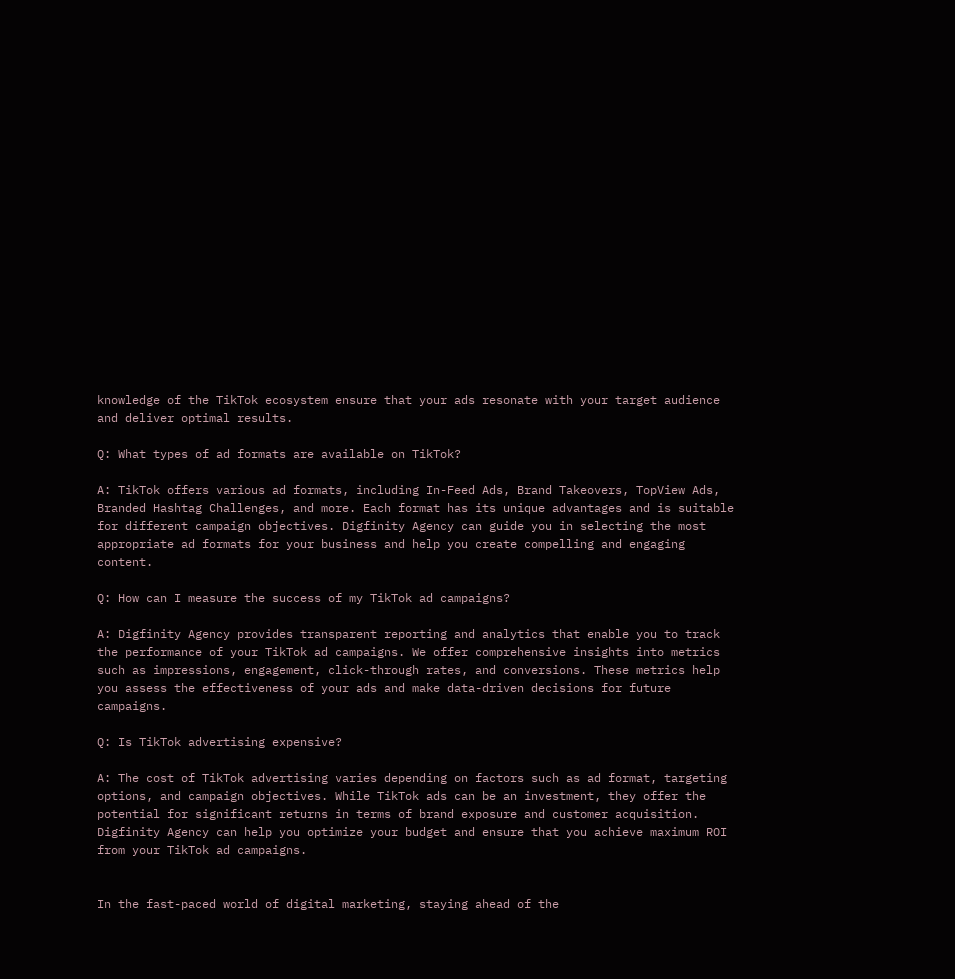knowledge of the TikTok ecosystem ensure that your ads resonate with your target audience and deliver optimal results.

Q: What types of ad formats are available on TikTok?

A: TikTok offers various ad formats, including In-Feed Ads, Brand Takeovers, TopView Ads, Branded Hashtag Challenges, and more. Each format has its unique advantages and is suitable for different campaign objectives. Digfinity Agency can guide you in selecting the most appropriate ad formats for your business and help you create compelling and engaging content.

Q: How can I measure the success of my TikTok ad campaigns?

A: Digfinity Agency provides transparent reporting and analytics that enable you to track the performance of your TikTok ad campaigns. We offer comprehensive insights into metrics such as impressions, engagement, click-through rates, and conversions. These metrics help you assess the effectiveness of your ads and make data-driven decisions for future campaigns.

Q: Is TikTok advertising expensive?

A: The cost of TikTok advertising varies depending on factors such as ad format, targeting options, and campaign objectives. While TikTok ads can be an investment, they offer the potential for significant returns in terms of brand exposure and customer acquisition. Digfinity Agency can help you optimize your budget and ensure that you achieve maximum ROI from your TikTok ad campaigns.


In the fast-paced world of digital marketing, staying ahead of the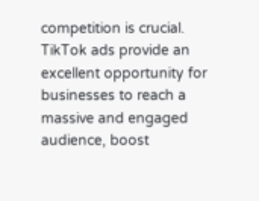competition is crucial. TikTok ads provide an excellent opportunity for businesses to reach a massive and engaged audience, boost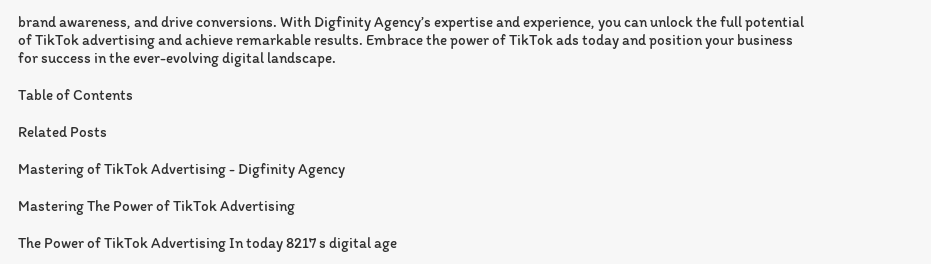brand awareness, and drive conversions. With Digfinity Agency’s expertise and experience, you can unlock the full potential of TikTok advertising and achieve remarkable results. Embrace the power of TikTok ads today and position your business for success in the ever-evolving digital landscape.

Table of Contents

Related Posts

Mastering of TikTok Advertising - Digfinity Agency

Mastering The Power of TikTok Advertising

The Power of TikTok Advertising In today 8217 s digital age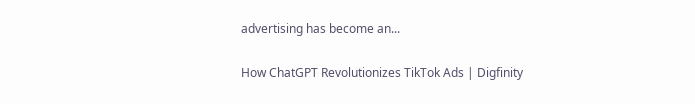advertising has become an...

How ChatGPT Revolutionizes TikTok Ads | Digfinity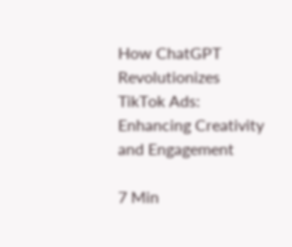How ChatGPT Revolutionizes TikTok Ads: Enhancing Creativity and Engagement

7 Min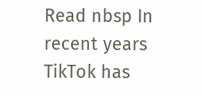Read nbsp In recent years TikTok has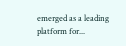emerged as a leading platform for...